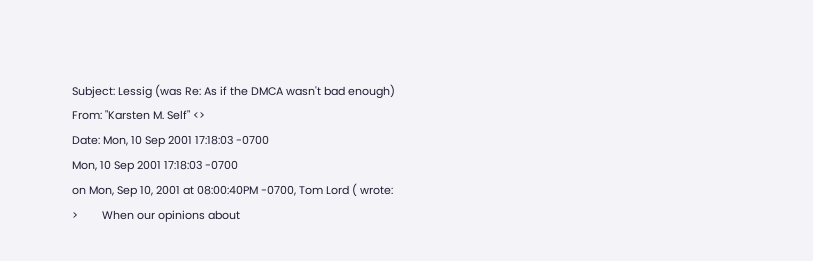Subject: Lessig (was Re: As if the DMCA wasn't bad enough)
From: "Karsten M. Self" <>
Date: Mon, 10 Sep 2001 17:18:03 -0700
Mon, 10 Sep 2001 17:18:03 -0700
on Mon, Sep 10, 2001 at 08:00:40PM -0700, Tom Lord ( wrote:
>        When our opinions about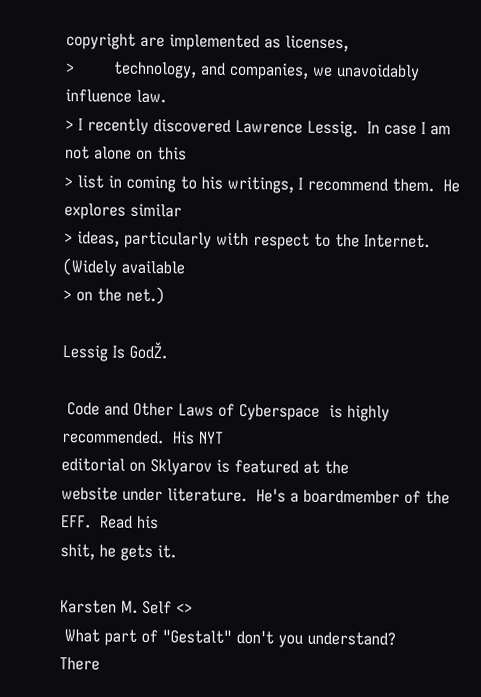copyright are implemented as licenses,
>        technology, and companies, we unavoidably influence law.
> I recently discovered Lawrence Lessig.  In case I am not alone on this
> list in coming to his writings, I recommend them.  He explores similar
> ideas, particularly with respect to the Internet.  (Widely available
> on the net.)

Lessig Is GodŽ.

 Code and Other Laws of Cyberspace  is highly recommended.  His NYT
editorial on Sklyarov is featured at the
website under literature.  He's a boardmember of the EFF.  Read his
shit, he gets it.

Karsten M. Self <>
 What part of "Gestalt" don't you understand?             There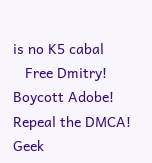is no K5 cabal
   Free Dmitry! Boycott Adobe! Repeal the DMCA!
Geek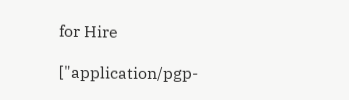for Hire

["application/pgp-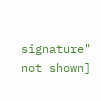signature" not shown]